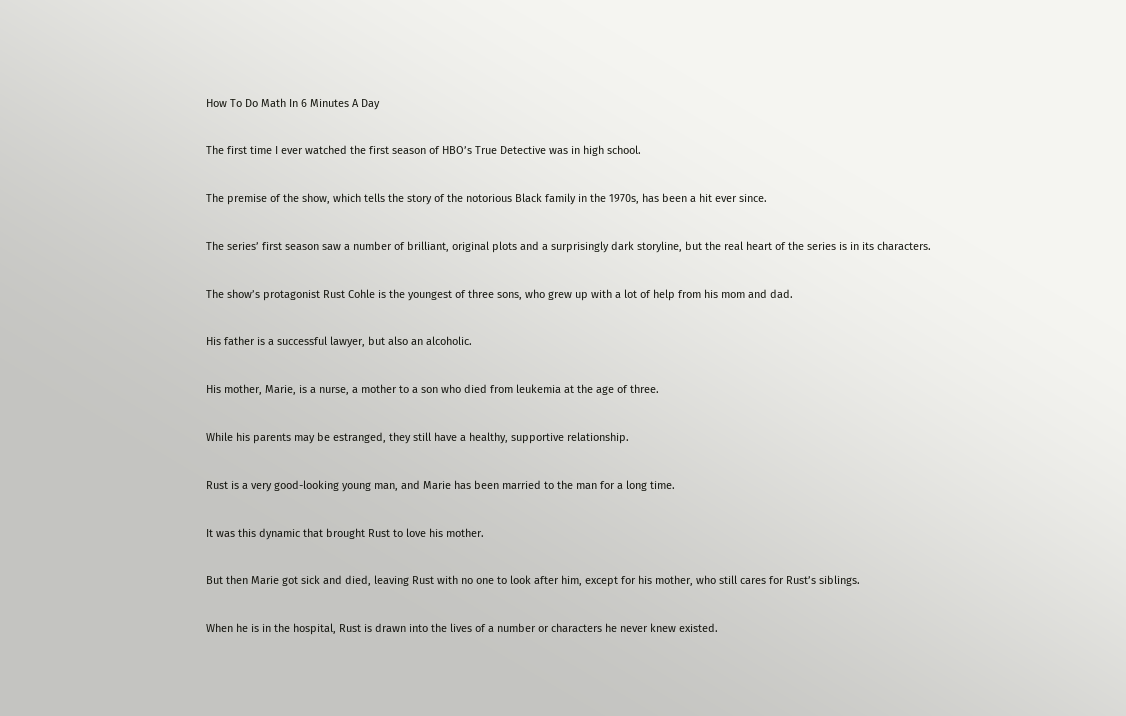How To Do Math In 6 Minutes A Day

The first time I ever watched the first season of HBO’s True Detective was in high school.

The premise of the show, which tells the story of the notorious Black family in the 1970s, has been a hit ever since.

The series’ first season saw a number of brilliant, original plots and a surprisingly dark storyline, but the real heart of the series is in its characters.

The show’s protagonist Rust Cohle is the youngest of three sons, who grew up with a lot of help from his mom and dad.

His father is a successful lawyer, but also an alcoholic.

His mother, Marie, is a nurse, a mother to a son who died from leukemia at the age of three.

While his parents may be estranged, they still have a healthy, supportive relationship.

Rust is a very good-looking young man, and Marie has been married to the man for a long time.

It was this dynamic that brought Rust to love his mother.

But then Marie got sick and died, leaving Rust with no one to look after him, except for his mother, who still cares for Rust’s siblings.

When he is in the hospital, Rust is drawn into the lives of a number or characters he never knew existed.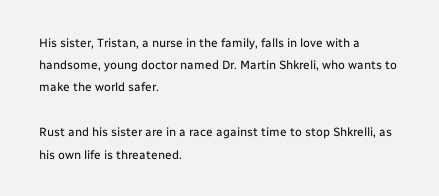His sister, Tristan, a nurse in the family, falls in love with a handsome, young doctor named Dr. Martin Shkreli, who wants to make the world safer.

Rust and his sister are in a race against time to stop Shkrelli, as his own life is threatened.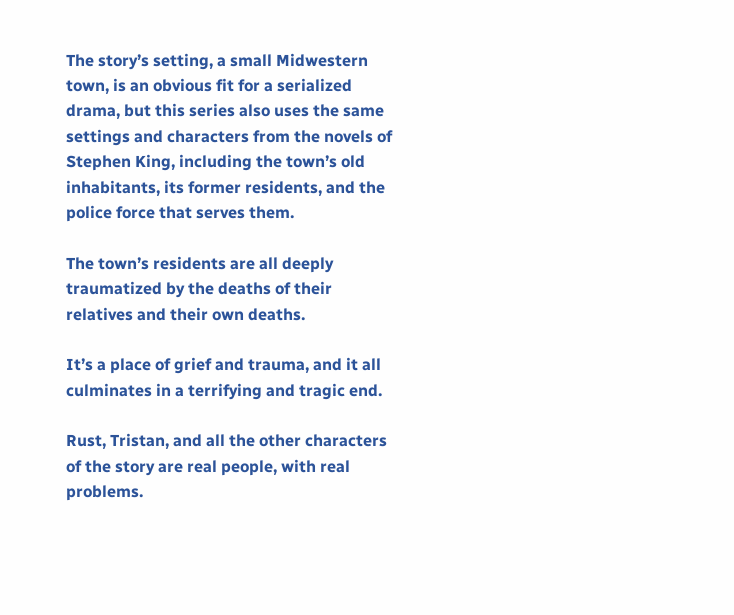The story’s setting, a small Midwestern town, is an obvious fit for a serialized drama, but this series also uses the same settings and characters from the novels of Stephen King, including the town’s old inhabitants, its former residents, and the police force that serves them.

The town’s residents are all deeply traumatized by the deaths of their relatives and their own deaths.

It’s a place of grief and trauma, and it all culminates in a terrifying and tragic end.

Rust, Tristan, and all the other characters of the story are real people, with real problems.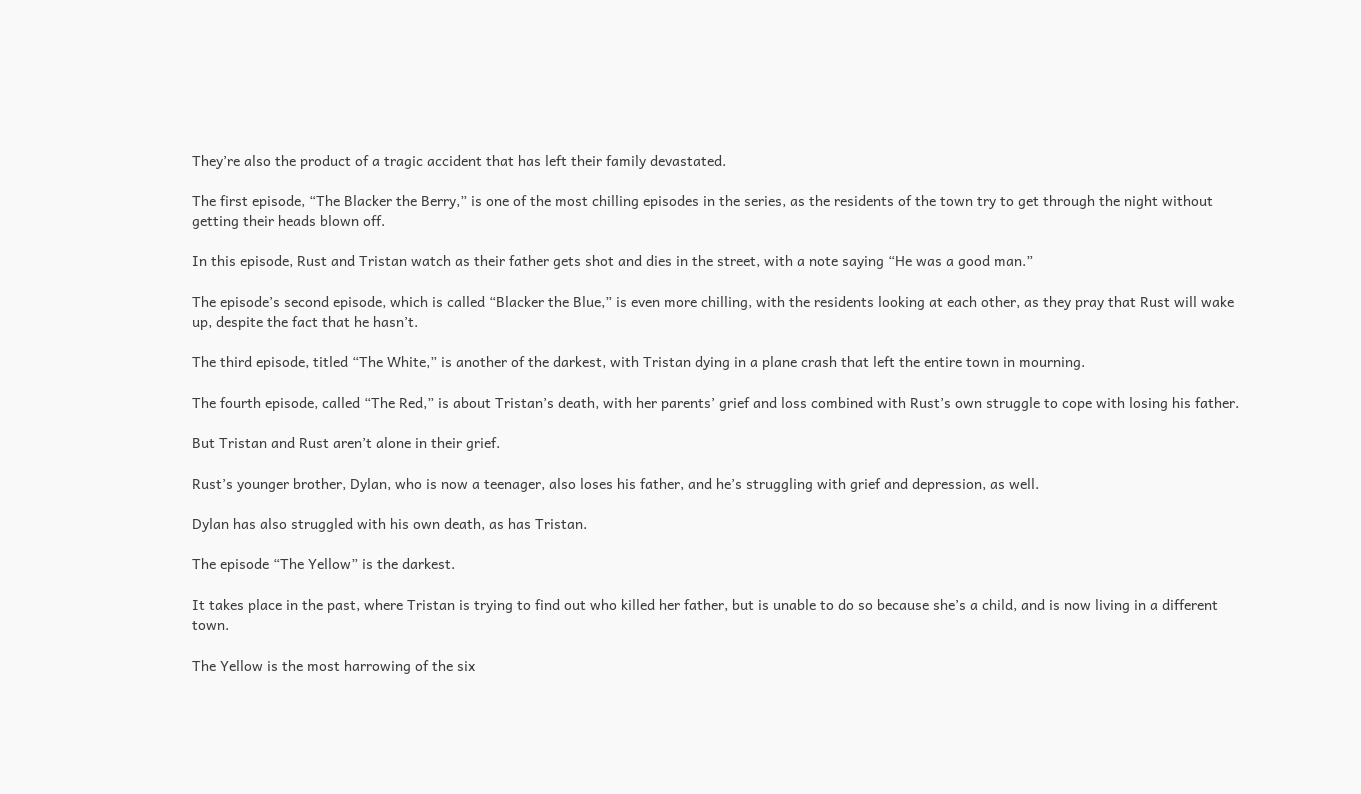They’re also the product of a tragic accident that has left their family devastated.

The first episode, “The Blacker the Berry,” is one of the most chilling episodes in the series, as the residents of the town try to get through the night without getting their heads blown off.

In this episode, Rust and Tristan watch as their father gets shot and dies in the street, with a note saying “He was a good man.”

The episode’s second episode, which is called “Blacker the Blue,” is even more chilling, with the residents looking at each other, as they pray that Rust will wake up, despite the fact that he hasn’t.

The third episode, titled “The White,” is another of the darkest, with Tristan dying in a plane crash that left the entire town in mourning.

The fourth episode, called “The Red,” is about Tristan’s death, with her parents’ grief and loss combined with Rust’s own struggle to cope with losing his father.

But Tristan and Rust aren’t alone in their grief.

Rust’s younger brother, Dylan, who is now a teenager, also loses his father, and he’s struggling with grief and depression, as well.

Dylan has also struggled with his own death, as has Tristan.

The episode “The Yellow” is the darkest.

It takes place in the past, where Tristan is trying to find out who killed her father, but is unable to do so because she’s a child, and is now living in a different town.

The Yellow is the most harrowing of the six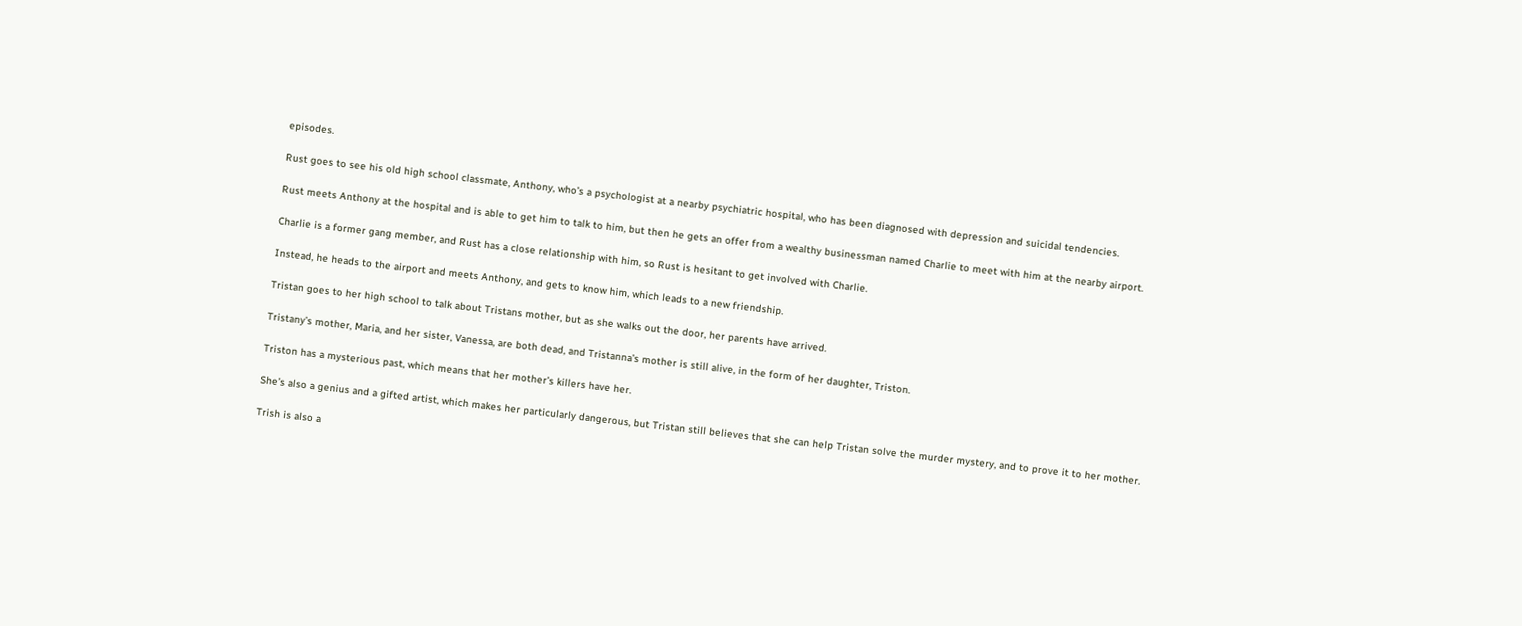episodes.

Rust goes to see his old high school classmate, Anthony, who’s a psychologist at a nearby psychiatric hospital, who has been diagnosed with depression and suicidal tendencies.

Rust meets Anthony at the hospital and is able to get him to talk to him, but then he gets an offer from a wealthy businessman named Charlie to meet with him at the nearby airport.

Charlie is a former gang member, and Rust has a close relationship with him, so Rust is hesitant to get involved with Charlie.

Instead, he heads to the airport and meets Anthony, and gets to know him, which leads to a new friendship.

Tristan goes to her high school to talk about Tristans mother, but as she walks out the door, her parents have arrived.

Tristany’s mother, Maria, and her sister, Vanessa, are both dead, and Tristanna’s mother is still alive, in the form of her daughter, Triston.

Triston has a mysterious past, which means that her mother’s killers have her.

She’s also a genius and a gifted artist, which makes her particularly dangerous, but Tristan still believes that she can help Tristan solve the murder mystery, and to prove it to her mother.

Trish is also a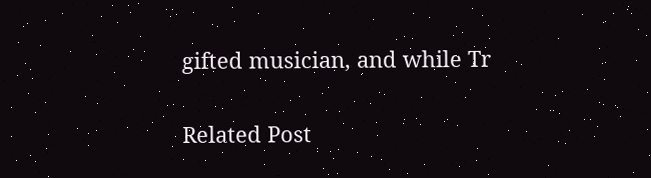gifted musician, and while Tr

Related Post